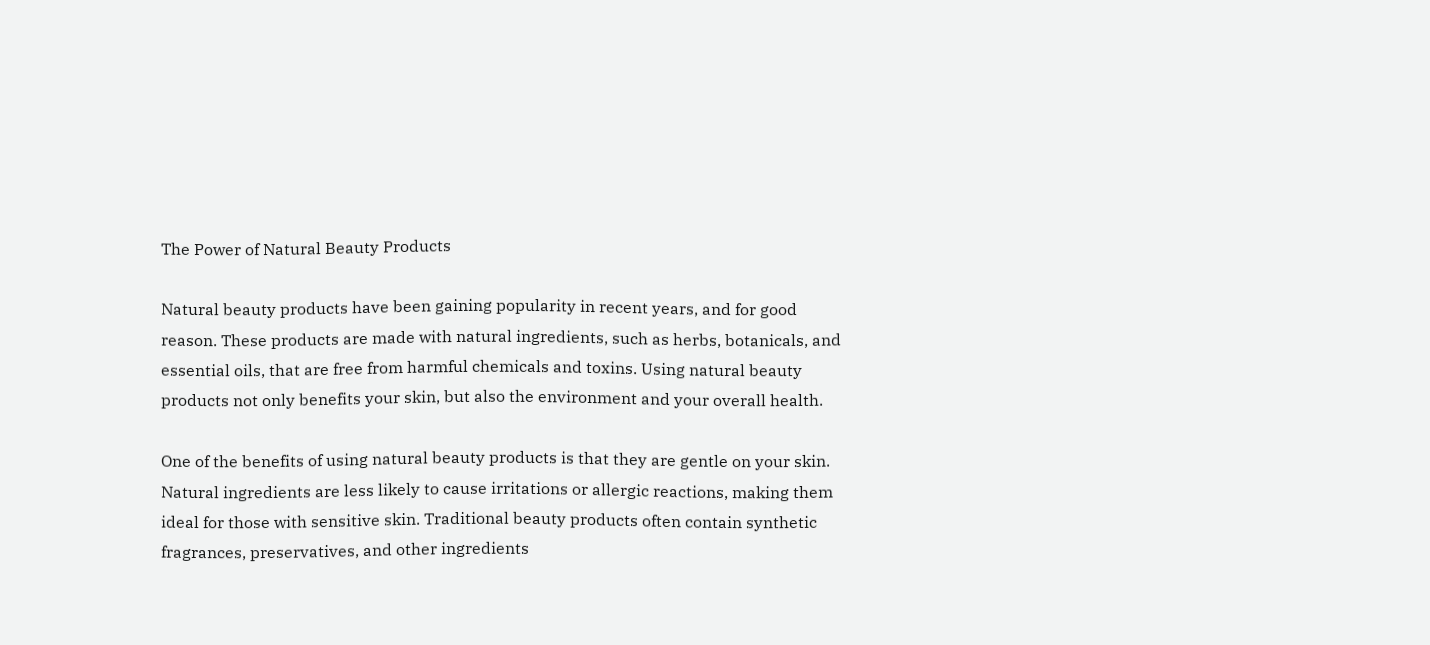The Power of Natural Beauty Products

Natural beauty products have been gaining popularity in recent years, and for good reason. These products are made with natural ingredients, such as herbs, botanicals, and essential oils, that are free from harmful chemicals and toxins. Using natural beauty products not only benefits your skin, but also the environment and your overall health.

One of the benefits of using natural beauty products is that they are gentle on your skin. Natural ingredients are less likely to cause irritations or allergic reactions, making them ideal for those with sensitive skin. Traditional beauty products often contain synthetic fragrances, preservatives, and other ingredients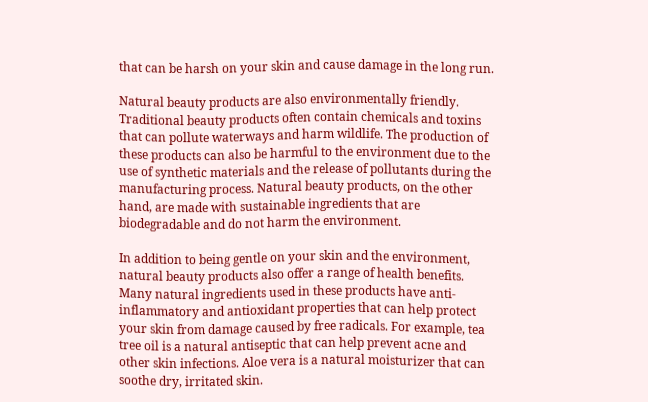that can be harsh on your skin and cause damage in the long run.

Natural beauty products are also environmentally friendly. Traditional beauty products often contain chemicals and toxins that can pollute waterways and harm wildlife. The production of these products can also be harmful to the environment due to the use of synthetic materials and the release of pollutants during the manufacturing process. Natural beauty products, on the other hand, are made with sustainable ingredients that are biodegradable and do not harm the environment.

In addition to being gentle on your skin and the environment, natural beauty products also offer a range of health benefits. Many natural ingredients used in these products have anti-inflammatory and antioxidant properties that can help protect your skin from damage caused by free radicals. For example, tea tree oil is a natural antiseptic that can help prevent acne and other skin infections. Aloe vera is a natural moisturizer that can soothe dry, irritated skin.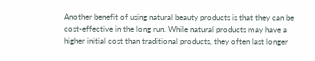Another benefit of using natural beauty products is that they can be cost-effective in the long run. While natural products may have a higher initial cost than traditional products, they often last longer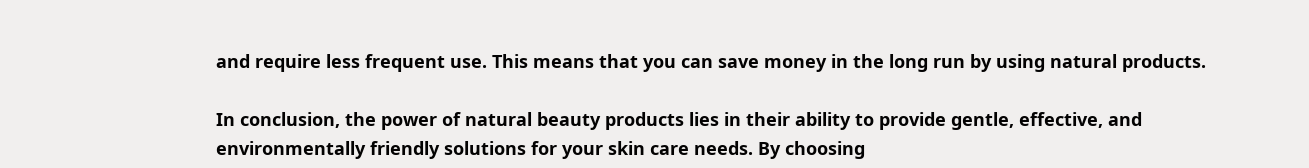and require less frequent use. This means that you can save money in the long run by using natural products.

In conclusion, the power of natural beauty products lies in their ability to provide gentle, effective, and environmentally friendly solutions for your skin care needs. By choosing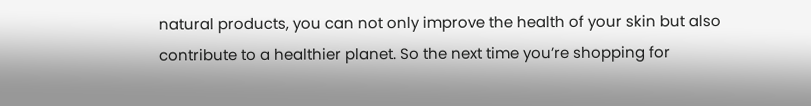natural products, you can not only improve the health of your skin but also contribute to a healthier planet. So the next time you’re shopping for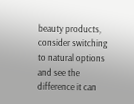beauty products, consider switching to natural options and see the difference it can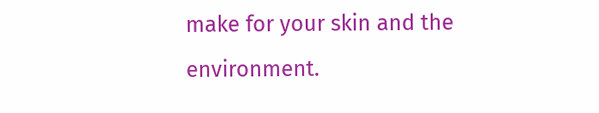make for your skin and the environment.